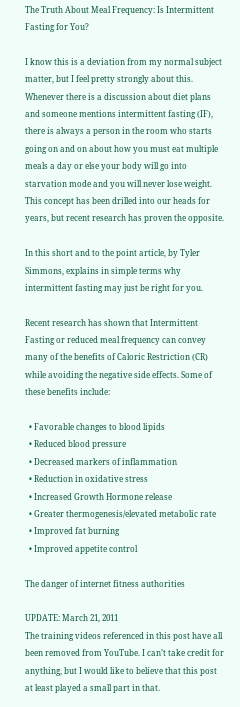The Truth About Meal Frequency: Is Intermittent Fasting for You?

I know this is a deviation from my normal subject matter, but I feel pretty strongly about this. Whenever there is a discussion about diet plans and someone mentions intermittent fasting (IF), there is always a person in the room who starts going on and on about how you must eat multiple meals a day or else your body will go into starvation mode and you will never lose weight. This concept has been drilled into our heads for years, but recent research has proven the opposite.

In this short and to the point article, by Tyler Simmons, explains in simple terms why intermittent fasting may just be right for you.

Recent research has shown that Intermittent Fasting or reduced meal frequency can convey many of the benefits of Caloric Restriction (CR) while avoiding the negative side effects. Some of these benefits include:

  • Favorable changes to blood lipids
  • Reduced blood pressure
  • Decreased markers of inflammation
  • Reduction in oxidative stress
  • Increased Growth Hormone release
  • Greater thermogenesis/elevated metabolic rate
  • Improved fat burning
  • Improved appetite control

The danger of internet fitness authorities

UPDATE: March 21, 2011
The training videos referenced in this post have all been removed from YouTube. I can’t take credit for anything, but I would like to believe that this post at least played a small part in that.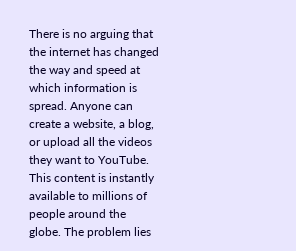There is no arguing that the internet has changed the way and speed at which information is spread. Anyone can create a website, a blog, or upload all the videos they want to YouTube. This content is instantly available to millions of people around the globe. The problem lies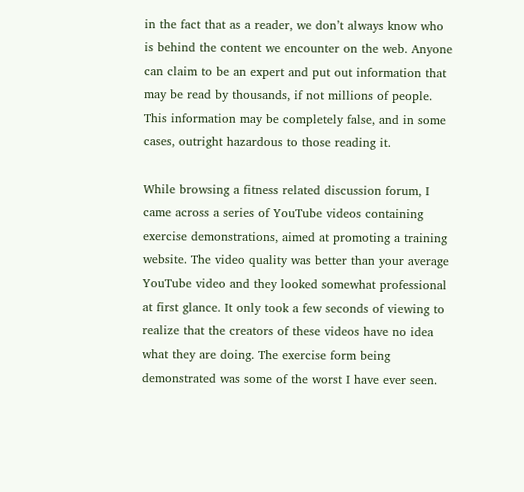in the fact that as a reader, we don’t always know who is behind the content we encounter on the web. Anyone can claim to be an expert and put out information that may be read by thousands, if not millions of people. This information may be completely false, and in some cases, outright hazardous to those reading it.

While browsing a fitness related discussion forum, I came across a series of YouTube videos containing exercise demonstrations, aimed at promoting a training website. The video quality was better than your average YouTube video and they looked somewhat professional at first glance. It only took a few seconds of viewing to realize that the creators of these videos have no idea what they are doing. The exercise form being demonstrated was some of the worst I have ever seen.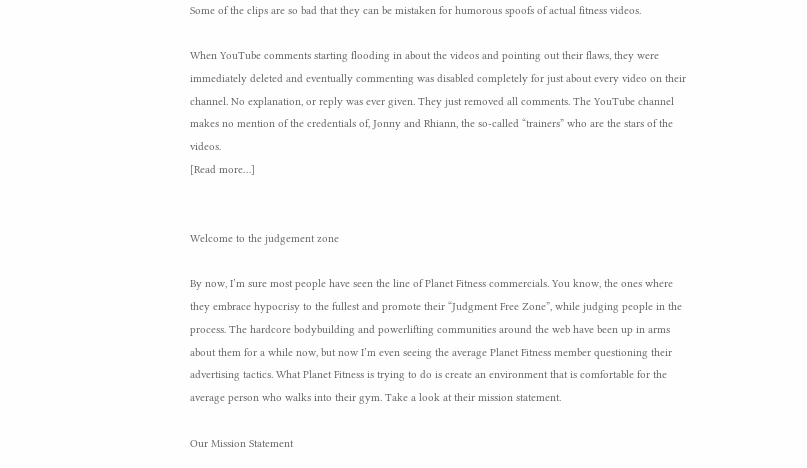Some of the clips are so bad that they can be mistaken for humorous spoofs of actual fitness videos.

When YouTube comments starting flooding in about the videos and pointing out their flaws, they were immediately deleted and eventually commenting was disabled completely for just about every video on their channel. No explanation, or reply was ever given. They just removed all comments. The YouTube channel makes no mention of the credentials of, Jonny and Rhiann, the so-called “trainers” who are the stars of the videos.
[Read more…]


Welcome to the judgement zone

By now, I’m sure most people have seen the line of Planet Fitness commercials. You know, the ones where they embrace hypocrisy to the fullest and promote their “Judgment Free Zone”, while judging people in the process. The hardcore bodybuilding and powerlifting communities around the web have been up in arms about them for a while now, but now I’m even seeing the average Planet Fitness member questioning their advertising tactics. What Planet Fitness is trying to do is create an environment that is comfortable for the average person who walks into their gym. Take a look at their mission statement.

Our Mission Statement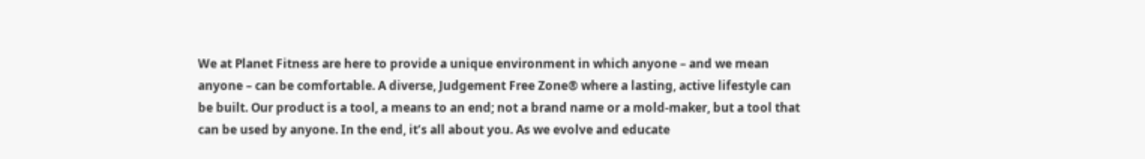We at Planet Fitness are here to provide a unique environment in which anyone – and we mean anyone – can be comfortable. A diverse, Judgement Free Zone® where a lasting, active lifestyle can be built. Our product is a tool, a means to an end; not a brand name or a mold-maker, but a tool that can be used by anyone. In the end, it’s all about you. As we evolve and educate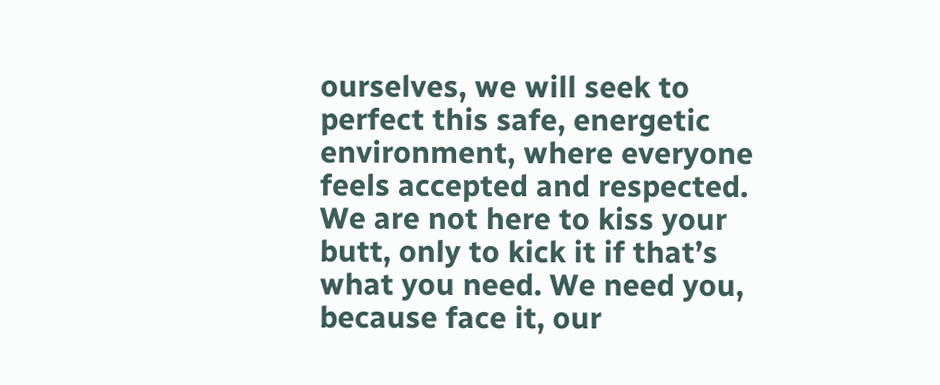ourselves, we will seek to perfect this safe, energetic environment, where everyone feels accepted and respected. We are not here to kiss your butt, only to kick it if that’s what you need. We need you, because face it, our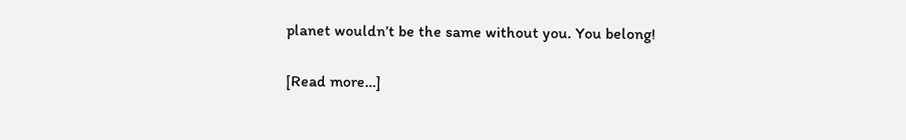planet wouldn’t be the same without you. You belong!

[Read more…]